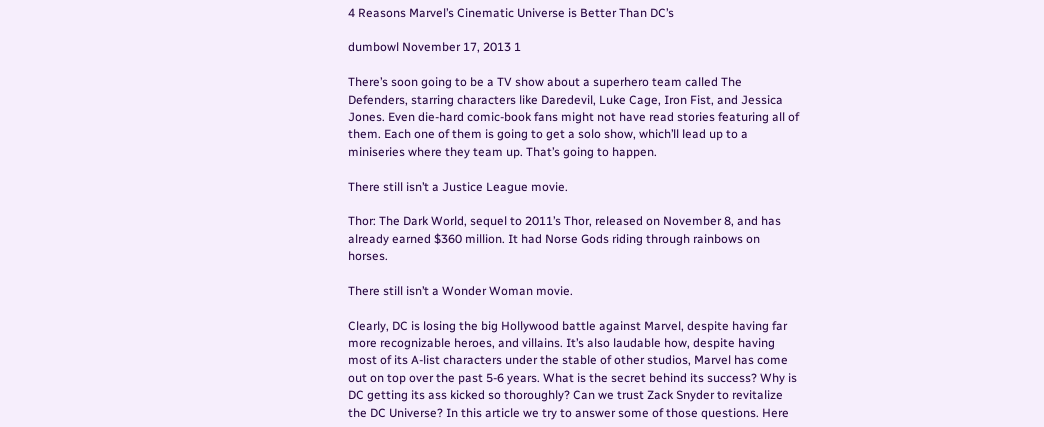4 Reasons Marvel’s Cinematic Universe is Better Than DC’s

dumbowl November 17, 2013 1

There’s soon going to be a TV show about a superhero team called The Defenders, starring characters like Daredevil, Luke Cage, Iron Fist, and Jessica Jones. Even die-hard comic-book fans might not have read stories featuring all of them. Each one of them is going to get a solo show, which’ll lead up to a miniseries where they team up. That’s going to happen.

There still isn’t a Justice League movie.

Thor: The Dark World, sequel to 2011’s Thor, released on November 8, and has already earned $360 million. It had Norse Gods riding through rainbows on horses.

There still isn’t a Wonder Woman movie.

Clearly, DC is losing the big Hollywood battle against Marvel, despite having far more recognizable heroes, and villains. It’s also laudable how, despite having most of its A-list characters under the stable of other studios, Marvel has come out on top over the past 5-6 years. What is the secret behind its success? Why is DC getting its ass kicked so thoroughly? Can we trust Zack Snyder to revitalize the DC Universe? In this article we try to answer some of those questions. Here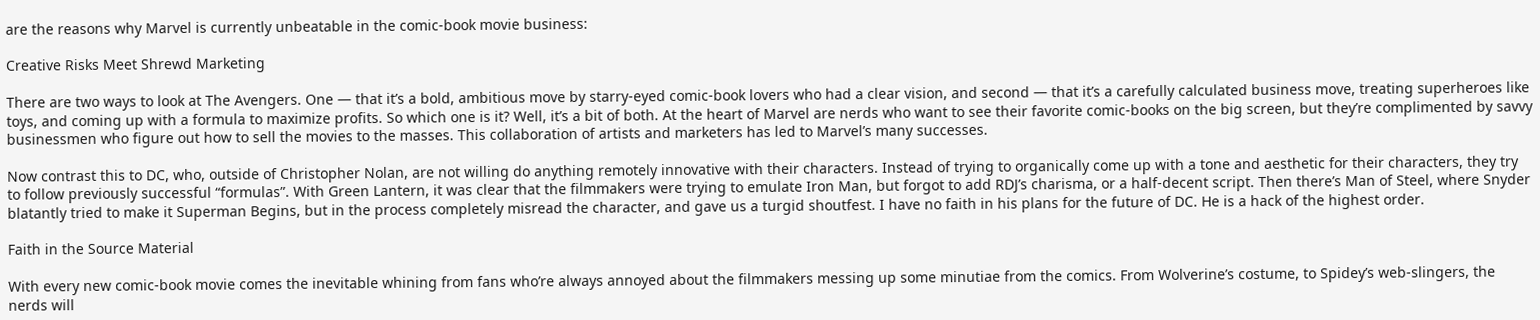are the reasons why Marvel is currently unbeatable in the comic-book movie business:

Creative Risks Meet Shrewd Marketing

There are two ways to look at The Avengers. One — that it’s a bold, ambitious move by starry-eyed comic-book lovers who had a clear vision, and second — that it’s a carefully calculated business move, treating superheroes like toys, and coming up with a formula to maximize profits. So which one is it? Well, it’s a bit of both. At the heart of Marvel are nerds who want to see their favorite comic-books on the big screen, but they’re complimented by savvy businessmen who figure out how to sell the movies to the masses. This collaboration of artists and marketers has led to Marvel’s many successes.

Now contrast this to DC, who, outside of Christopher Nolan, are not willing do anything remotely innovative with their characters. Instead of trying to organically come up with a tone and aesthetic for their characters, they try to follow previously successful “formulas”. With Green Lantern, it was clear that the filmmakers were trying to emulate Iron Man, but forgot to add RDJ’s charisma, or a half-decent script. Then there’s Man of Steel, where Snyder blatantly tried to make it Superman Begins, but in the process completely misread the character, and gave us a turgid shoutfest. I have no faith in his plans for the future of DC. He is a hack of the highest order.

Faith in the Source Material

With every new comic-book movie comes the inevitable whining from fans who’re always annoyed about the filmmakers messing up some minutiae from the comics. From Wolverine’s costume, to Spidey’s web-slingers, the nerds will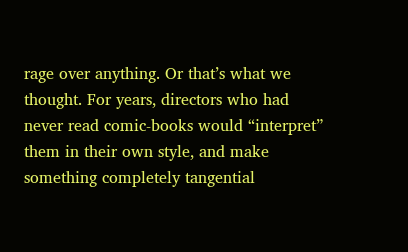rage over anything. Or that’s what we thought. For years, directors who had never read comic-books would “interpret” them in their own style, and make something completely tangential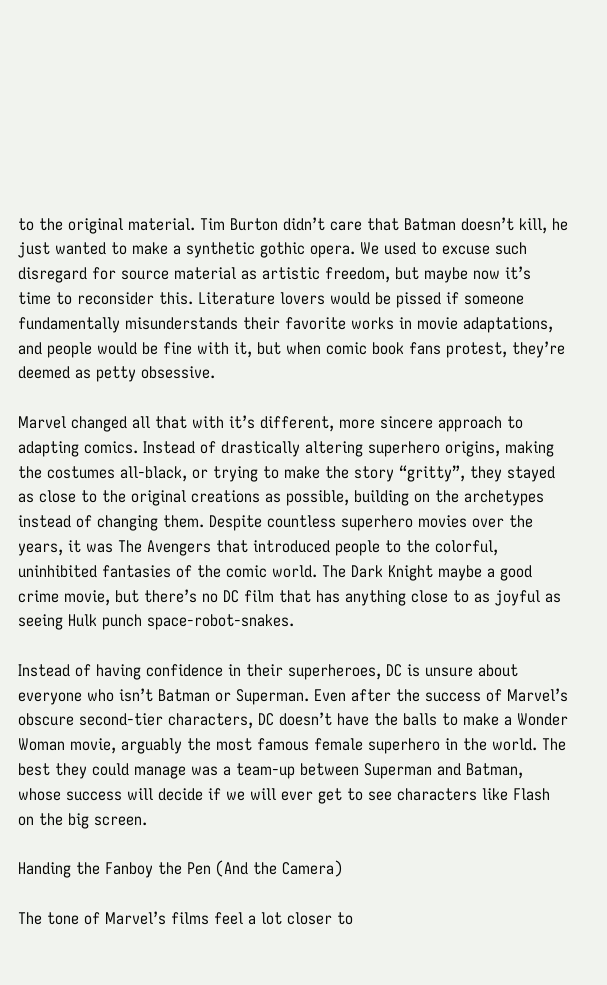to the original material. Tim Burton didn’t care that Batman doesn’t kill, he just wanted to make a synthetic gothic opera. We used to excuse such disregard for source material as artistic freedom, but maybe now it’s time to reconsider this. Literature lovers would be pissed if someone fundamentally misunderstands their favorite works in movie adaptations, and people would be fine with it, but when comic book fans protest, they’re deemed as petty obsessive.

Marvel changed all that with it’s different, more sincere approach to adapting comics. Instead of drastically altering superhero origins, making the costumes all-black, or trying to make the story “gritty”, they stayed as close to the original creations as possible, building on the archetypes instead of changing them. Despite countless superhero movies over the years, it was The Avengers that introduced people to the colorful, uninhibited fantasies of the comic world. The Dark Knight maybe a good crime movie, but there’s no DC film that has anything close to as joyful as seeing Hulk punch space-robot-snakes.

Instead of having confidence in their superheroes, DC is unsure about everyone who isn’t Batman or Superman. Even after the success of Marvel’s obscure second-tier characters, DC doesn’t have the balls to make a Wonder Woman movie, arguably the most famous female superhero in the world. The best they could manage was a team-up between Superman and Batman, whose success will decide if we will ever get to see characters like Flash on the big screen.

Handing the Fanboy the Pen (And the Camera)

The tone of Marvel’s films feel a lot closer to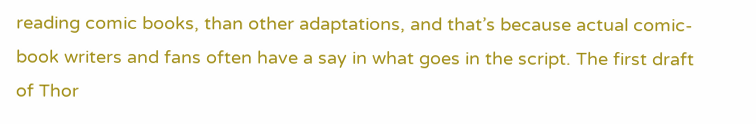reading comic books, than other adaptations, and that’s because actual comic-book writers and fans often have a say in what goes in the script. The first draft of Thor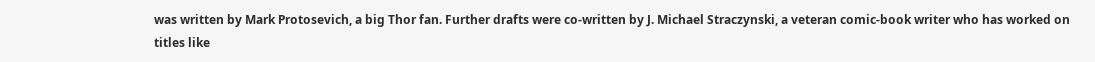was written by Mark Protosevich, a big Thor fan. Further drafts were co-written by J. Michael Straczynski, a veteran comic-book writer who has worked on titles like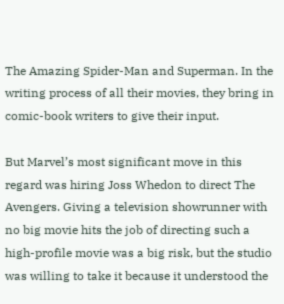The Amazing Spider-Man and Superman. In the writing process of all their movies, they bring in comic-book writers to give their input.

But Marvel’s most significant move in this regard was hiring Joss Whedon to direct The Avengers. Giving a television showrunner with no big movie hits the job of directing such a high-profile movie was a big risk, but the studio was willing to take it because it understood the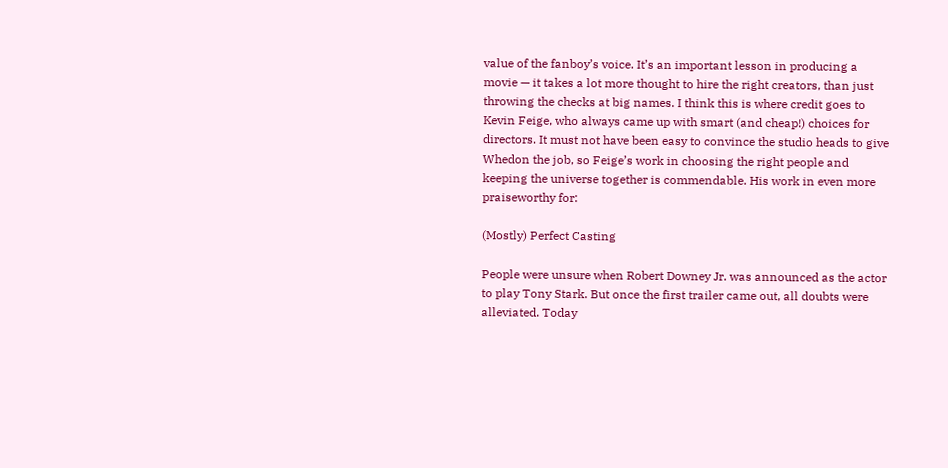value of the fanboy’s voice. It’s an important lesson in producing a movie — it takes a lot more thought to hire the right creators, than just throwing the checks at big names. I think this is where credit goes to Kevin Feige, who always came up with smart (and cheap!) choices for directors. It must not have been easy to convince the studio heads to give Whedon the job, so Feige’s work in choosing the right people and keeping the universe together is commendable. His work in even more praiseworthy for:

(Mostly) Perfect Casting

People were unsure when Robert Downey Jr. was announced as the actor to play Tony Stark. But once the first trailer came out, all doubts were alleviated. Today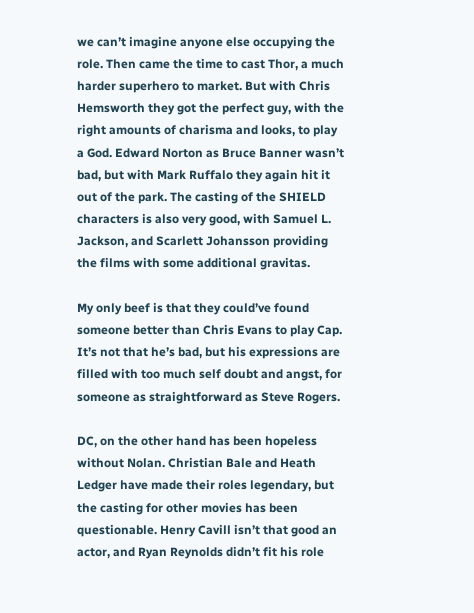we can’t imagine anyone else occupying the role. Then came the time to cast Thor, a much harder superhero to market. But with Chris Hemsworth they got the perfect guy, with the right amounts of charisma and looks, to play a God. Edward Norton as Bruce Banner wasn’t bad, but with Mark Ruffalo they again hit it out of the park. The casting of the SHIELD characters is also very good, with Samuel L. Jackson, and Scarlett Johansson providing the films with some additional gravitas.

My only beef is that they could’ve found someone better than Chris Evans to play Cap. It’s not that he’s bad, but his expressions are filled with too much self doubt and angst, for someone as straightforward as Steve Rogers.

DC, on the other hand has been hopeless without Nolan. Christian Bale and Heath Ledger have made their roles legendary, but the casting for other movies has been questionable. Henry Cavill isn’t that good an actor, and Ryan Reynolds didn’t fit his role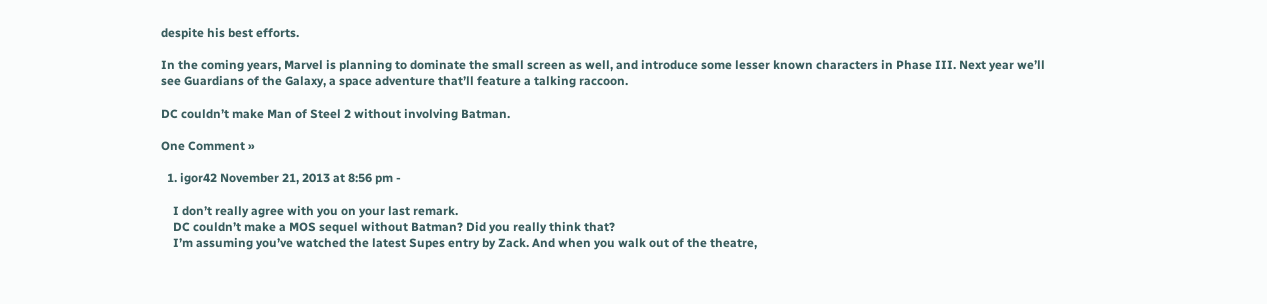despite his best efforts.

In the coming years, Marvel is planning to dominate the small screen as well, and introduce some lesser known characters in Phase III. Next year we’ll see Guardians of the Galaxy, a space adventure that’ll feature a talking raccoon.

DC couldn’t make Man of Steel 2 without involving Batman.

One Comment »

  1. igor42 November 21, 2013 at 8:56 pm -

    I don’t really agree with you on your last remark.
    DC couldn’t make a MOS sequel without Batman? Did you really think that?
    I’m assuming you’ve watched the latest Supes entry by Zack. And when you walk out of the theatre,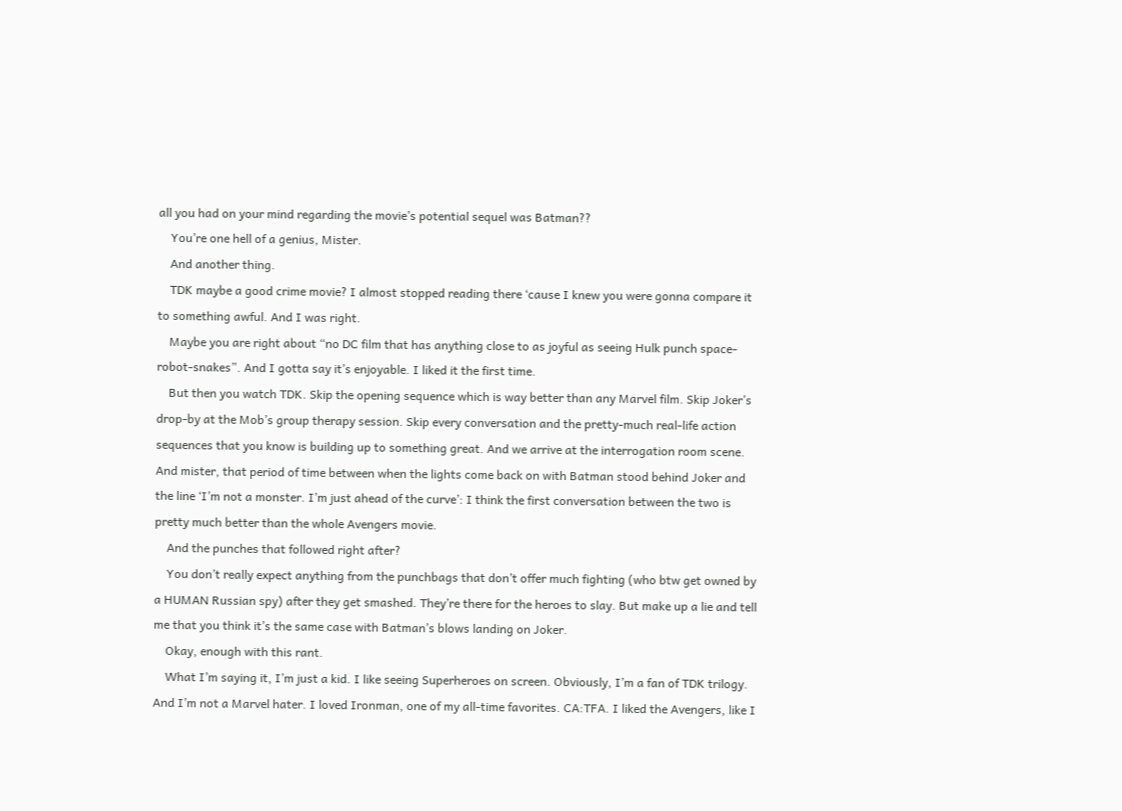all you had on your mind regarding the movie’s potential sequel was Batman??
    You’re one hell of a genius, Mister.
    And another thing.
    TDK maybe a good crime movie? I almost stopped reading there ‘cause I knew you were gonna compare it to something awful. And I was right.
    Maybe you are right about “no DC film that has anything close to as joyful as seeing Hulk punch space-robot-snakes”. And I gotta say it’s enjoyable. I liked it the first time.
    But then you watch TDK. Skip the opening sequence which is way better than any Marvel film. Skip Joker’s drop-by at the Mob’s group therapy session. Skip every conversation and the pretty-much real-life action sequences that you know is building up to something great. And we arrive at the interrogation room scene. And mister, that period of time between when the lights come back on with Batman stood behind Joker and the line ‘I’m not a monster. I’m just ahead of the curve’: I think the first conversation between the two is pretty much better than the whole Avengers movie.
    And the punches that followed right after?
    You don’t really expect anything from the punchbags that don’t offer much fighting (who btw get owned by a HUMAN Russian spy) after they get smashed. They’re there for the heroes to slay. But make up a lie and tell me that you think it’s the same case with Batman’s blows landing on Joker.
    Okay, enough with this rant.
    What I’m saying it, I’m just a kid. I like seeing Superheroes on screen. Obviously, I’m a fan of TDK trilogy. And I’m not a Marvel hater. I loved Ironman, one of my all-time favorites. CA:TFA. I liked the Avengers, like I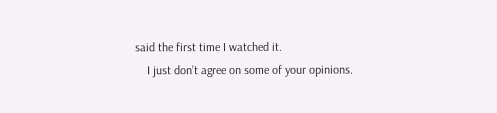said the first time I watched it.
    I just don’t agree on some of your opinions.